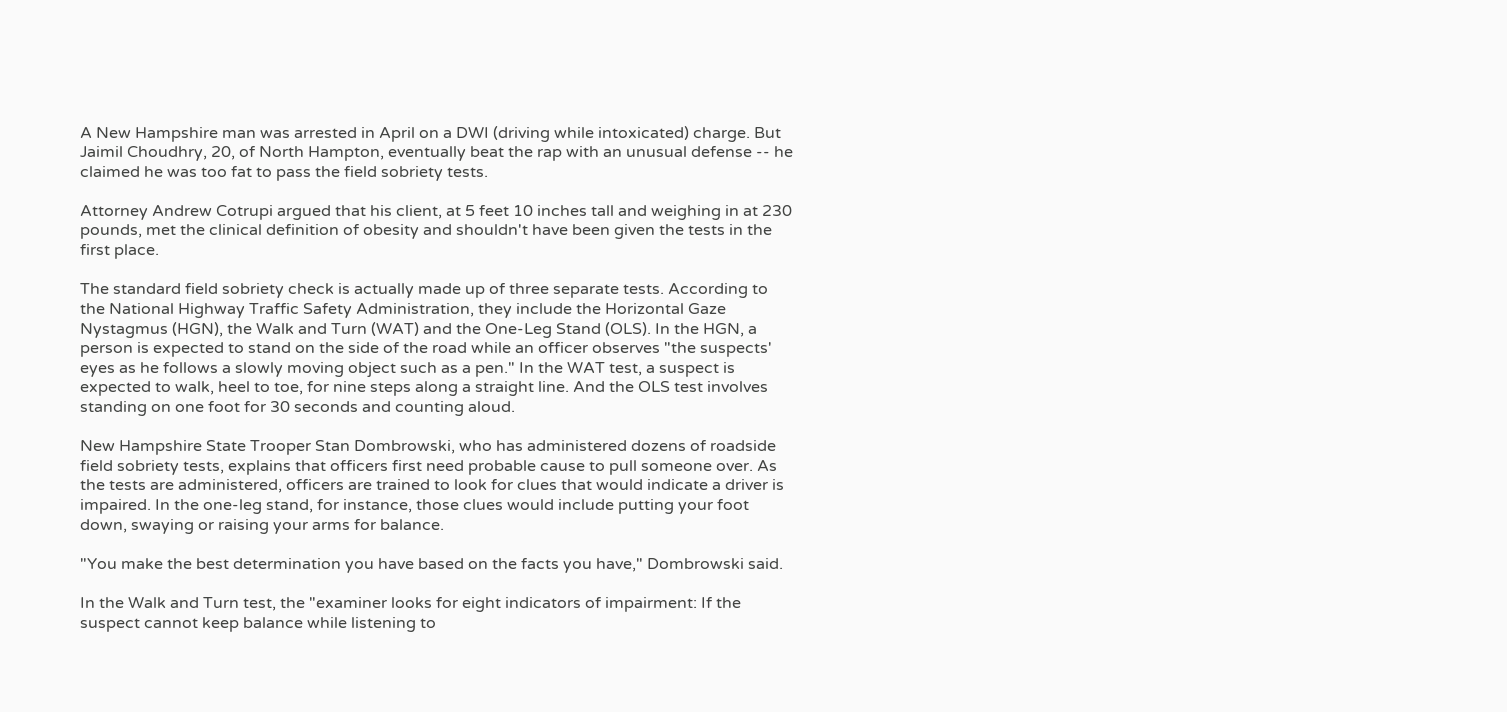A New Hampshire man was arrested in April on a DWI (driving while intoxicated) charge. But Jaimil Choudhry, 20, of North Hampton, eventually beat the rap with an unusual defense -- he claimed he was too fat to pass the field sobriety tests.

Attorney Andrew Cotrupi argued that his client, at 5 feet 10 inches tall and weighing in at 230 pounds, met the clinical definition of obesity and shouldn't have been given the tests in the first place.

The standard field sobriety check is actually made up of three separate tests. According to the National Highway Traffic Safety Administration, they include the Horizontal Gaze Nystagmus (HGN), the Walk and Turn (WAT) and the One-Leg Stand (OLS). In the HGN, a person is expected to stand on the side of the road while an officer observes "the suspects' eyes as he follows a slowly moving object such as a pen." In the WAT test, a suspect is expected to walk, heel to toe, for nine steps along a straight line. And the OLS test involves standing on one foot for 30 seconds and counting aloud.

New Hampshire State Trooper Stan Dombrowski, who has administered dozens of roadside field sobriety tests, explains that officers first need probable cause to pull someone over. As the tests are administered, officers are trained to look for clues that would indicate a driver is impaired. In the one-leg stand, for instance, those clues would include putting your foot down, swaying or raising your arms for balance.

"You make the best determination you have based on the facts you have," Dombrowski said.

In the Walk and Turn test, the "examiner looks for eight indicators of impairment: If the suspect cannot keep balance while listening to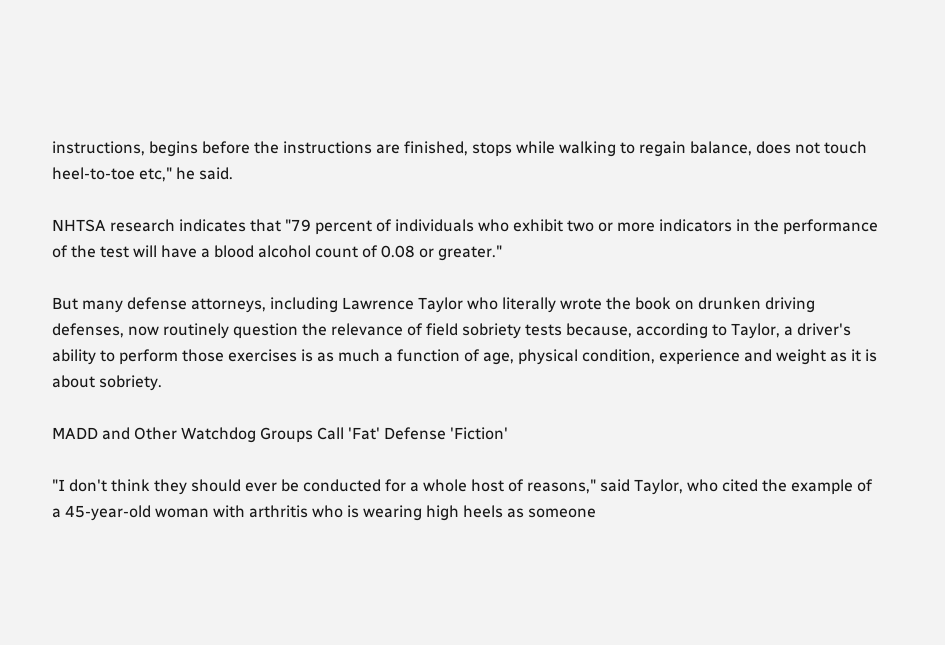instructions, begins before the instructions are finished, stops while walking to regain balance, does not touch heel-to-toe etc," he said.

NHTSA research indicates that "79 percent of individuals who exhibit two or more indicators in the performance of the test will have a blood alcohol count of 0.08 or greater."

But many defense attorneys, including Lawrence Taylor who literally wrote the book on drunken driving defenses, now routinely question the relevance of field sobriety tests because, according to Taylor, a driver's ability to perform those exercises is as much a function of age, physical condition, experience and weight as it is about sobriety.

MADD and Other Watchdog Groups Call 'Fat' Defense 'Fiction'

"I don't think they should ever be conducted for a whole host of reasons," said Taylor, who cited the example of a 45-year-old woman with arthritis who is wearing high heels as someone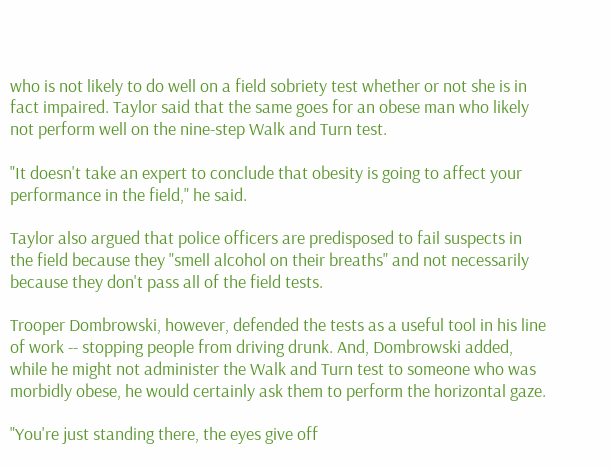who is not likely to do well on a field sobriety test whether or not she is in fact impaired. Taylor said that the same goes for an obese man who likely not perform well on the nine-step Walk and Turn test.

"It doesn't take an expert to conclude that obesity is going to affect your performance in the field," he said.

Taylor also argued that police officers are predisposed to fail suspects in the field because they "smell alcohol on their breaths" and not necessarily because they don't pass all of the field tests.

Trooper Dombrowski, however, defended the tests as a useful tool in his line of work -- stopping people from driving drunk. And, Dombrowski added, while he might not administer the Walk and Turn test to someone who was morbidly obese, he would certainly ask them to perform the horizontal gaze.

"You're just standing there, the eyes give off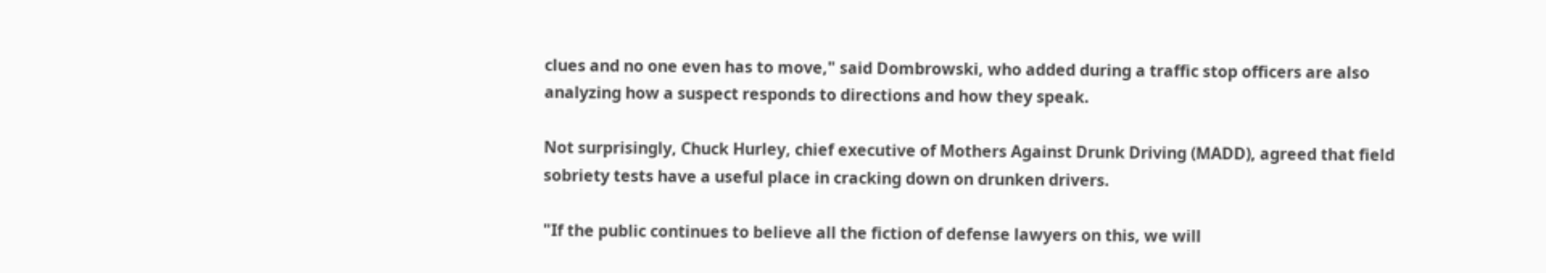clues and no one even has to move," said Dombrowski, who added during a traffic stop officers are also analyzing how a suspect responds to directions and how they speak.

Not surprisingly, Chuck Hurley, chief executive of Mothers Against Drunk Driving (MADD), agreed that field sobriety tests have a useful place in cracking down on drunken drivers.

"If the public continues to believe all the fiction of defense lawyers on this, we will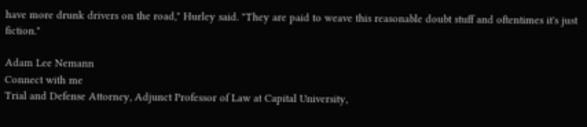have more drunk drivers on the road," Hurley said. "They are paid to weave this reasonable doubt stuff and oftentimes it's just fiction."

Adam Lee Nemann
Connect with me
Trial and Defense Attorney, Adjunct Professor of Law at Capital University,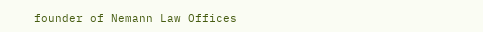founder of Nemann Law Offices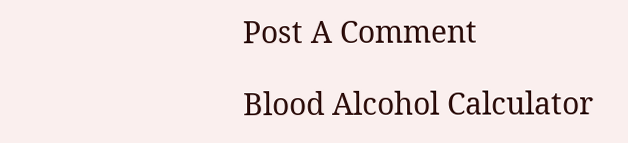Post A Comment

Blood Alcohol Calculator